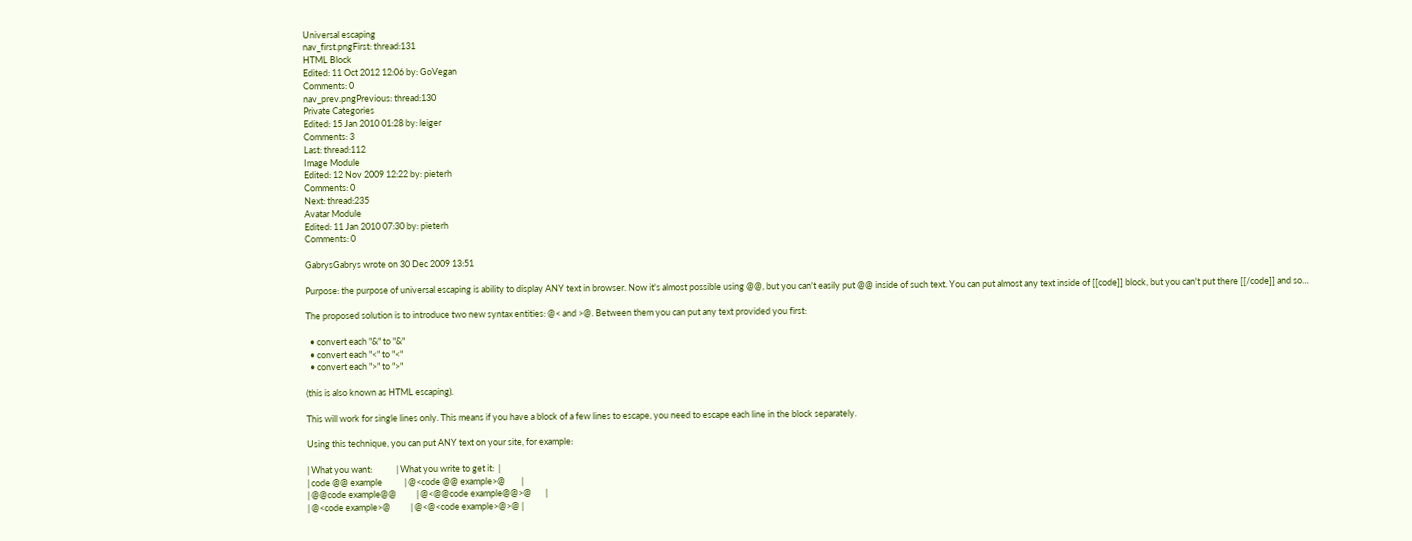Universal escaping
nav_first.pngFirst: thread:131
HTML Block
Edited: 11 Oct 2012 12:06 by: GoVegan
Comments: 0
nav_prev.pngPrevious: thread:130
Private Categories
Edited: 15 Jan 2010 01:28 by: leiger
Comments: 3
Last: thread:112
Image Module
Edited: 12 Nov 2009 12:22 by: pieterh
Comments: 0
Next: thread:235
Avatar Module
Edited: 11 Jan 2010 07:30 by: pieterh
Comments: 0

GabrysGabrys wrote on 30 Dec 2009 13:51

Purpose: the purpose of universal escaping is ability to display ANY text in browser. Now it's almost possible using @@, but you can't easily put @@ inside of such text. You can put almost any text inside of [[code]] block, but you can't put there [[/code]] and so…

The proposed solution is to introduce two new syntax entities: @< and >@. Between them you can put any text provided you first:

  • convert each "&" to "&"
  • convert each "<" to "<"
  • convert each ">" to ">"

(this is also known as HTML escaping).

This will work for single lines only. This means if you have a block of a few lines to escape, you need to escape each line in the block separately.

Using this technique, you can put ANY text on your site, for example:

| What you want:            | What you write to get it:  |
| code @@ example           | @<code @@ example>@        |
| @@code example@@          | @<@@code example@@>@       |
| @<code example>@          | @<@<code example>@>@ |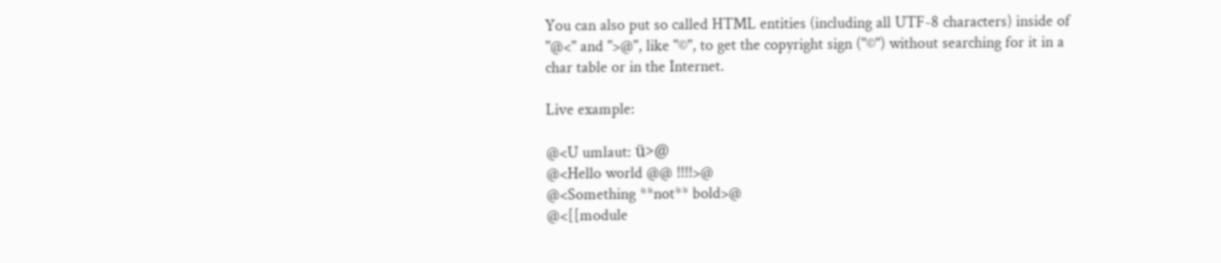You can also put so called HTML entities (including all UTF-8 characters) inside of "@<" and ">@", like "©", to get the copyright sign ("©") without searching for it in a char table or in the Internet.

Live example:

@<U umlaut: ü>@
@<Hello world @@ !!!!>@
@<Something **not** bold>@
@<[[module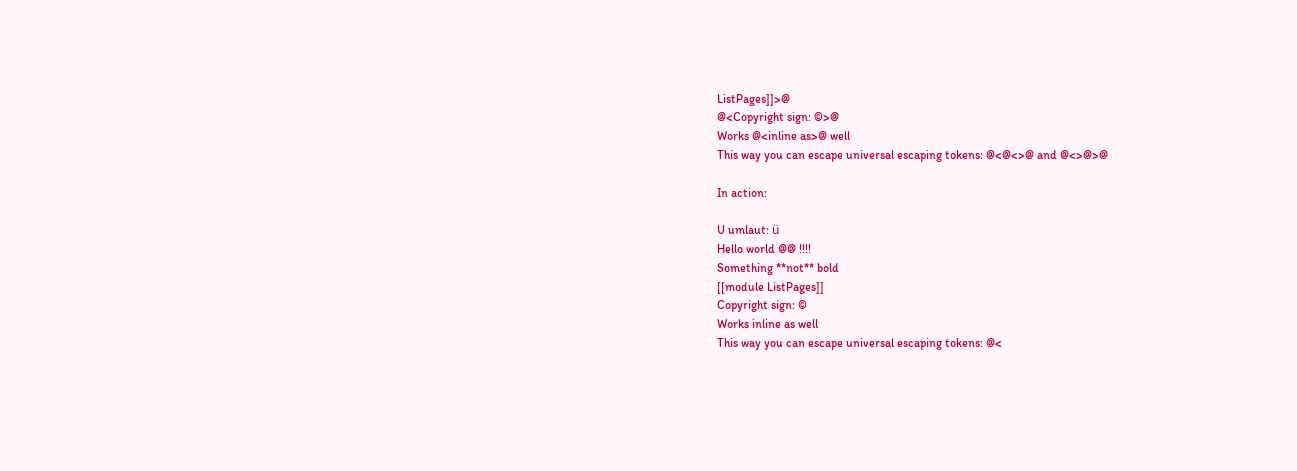ListPages]]>@
@<Copyright sign: ©>@
Works @<inline as>@ well
This way you can escape universal escaping tokens: @<@<>@ and @<>@>@

In action:

U umlaut: ü
Hello world @@ !!!!
Something **not** bold
[[module ListPages]]
Copyright sign: ©
Works inline as well
This way you can escape universal escaping tokens: @<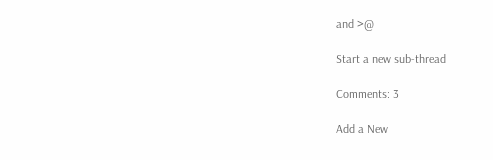and >@

Start a new sub-thread

Comments: 3

Add a New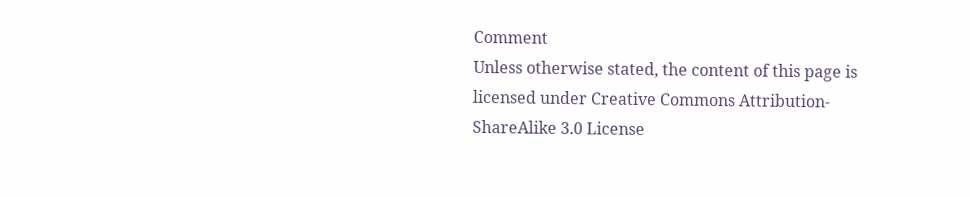Comment
Unless otherwise stated, the content of this page is licensed under Creative Commons Attribution-ShareAlike 3.0 License